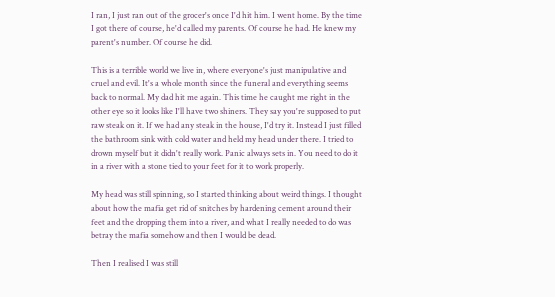I ran, I just ran out of the grocer's once I'd hit him. I went home. By the time I got there of course, he'd called my parents. Of course he had. He knew my parent's number. Of course he did.

This is a terrible world we live in, where everyone's just manipulative and cruel and evil. It's a whole month since the funeral and everything seems back to normal. My dad hit me again. This time he caught me right in the other eye so it looks like I'll have two shiners. They say you're supposed to put raw steak on it. If we had any steak in the house, I'd try it. Instead I just filled the bathroom sink with cold water and held my head under there. I tried to drown myself but it didn't really work. Panic always sets in. You need to do it in a river with a stone tied to your feet for it to work properly.

My head was still spinning, so I started thinking about weird things. I thought about how the mafia get rid of snitches by hardening cement around their feet and the dropping them into a river, and what I really needed to do was betray the mafia somehow and then I would be dead.

Then I realised I was still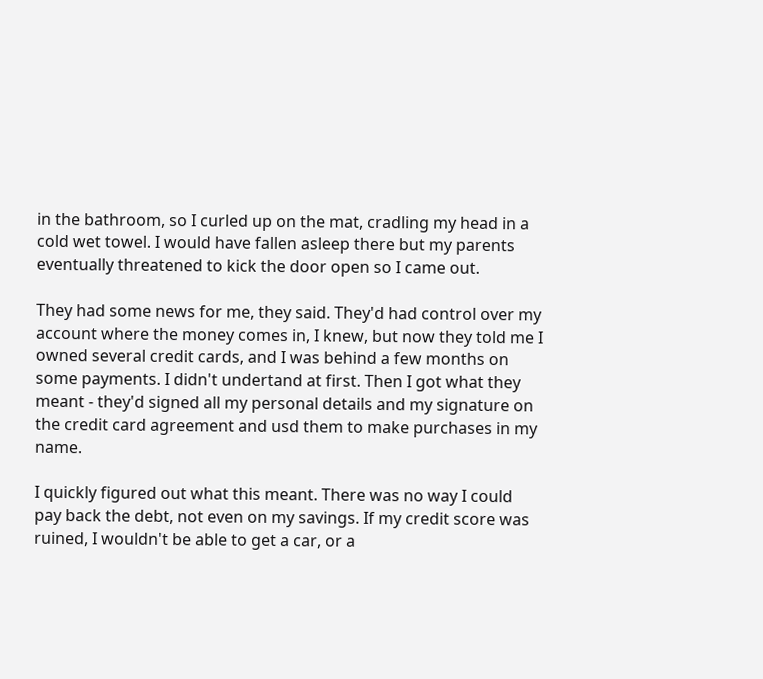in the bathroom, so I curled up on the mat, cradling my head in a cold wet towel. I would have fallen asleep there but my parents eventually threatened to kick the door open so I came out.

They had some news for me, they said. They'd had control over my account where the money comes in, I knew, but now they told me I owned several credit cards, and I was behind a few months on some payments. I didn't undertand at first. Then I got what they meant - they'd signed all my personal details and my signature on the credit card agreement and usd them to make purchases in my name.

I quickly figured out what this meant. There was no way I could pay back the debt, not even on my savings. If my credit score was ruined, I wouldn't be able to get a car, or a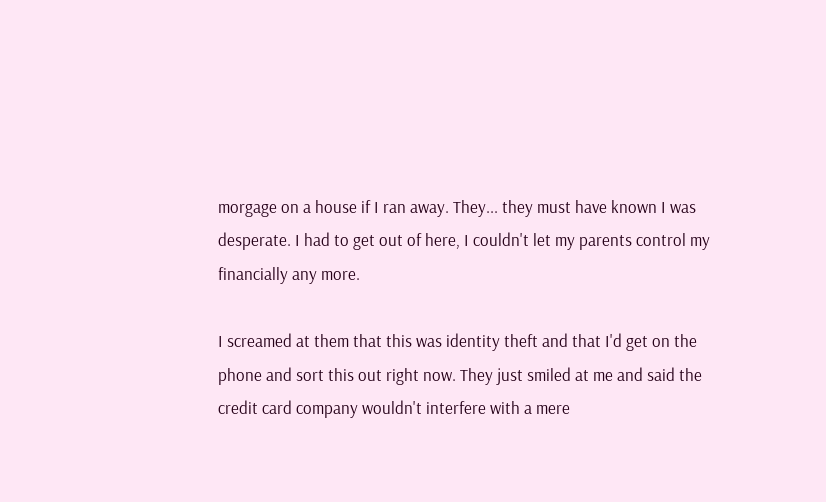morgage on a house if I ran away. They... they must have known I was desperate. I had to get out of here, I couldn't let my parents control my financially any more.

I screamed at them that this was identity theft and that I'd get on the phone and sort this out right now. They just smiled at me and said the credit card company wouldn't interfere with a mere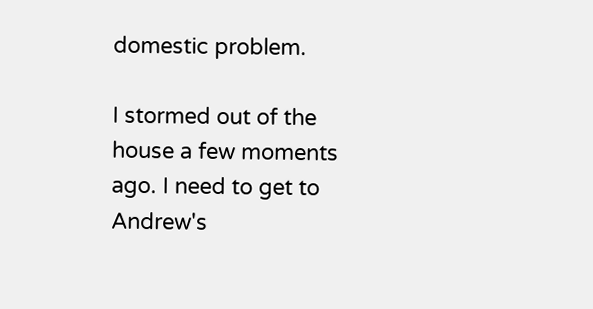domestic problem.

I stormed out of the house a few moments ago. I need to get to Andrew's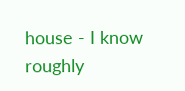house - I know roughly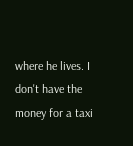where he lives. I don't have the money for a taxi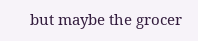but maybe the grocer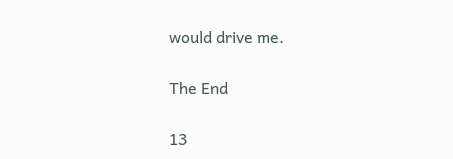would drive me.

The End

13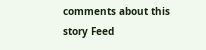comments about this story Feed